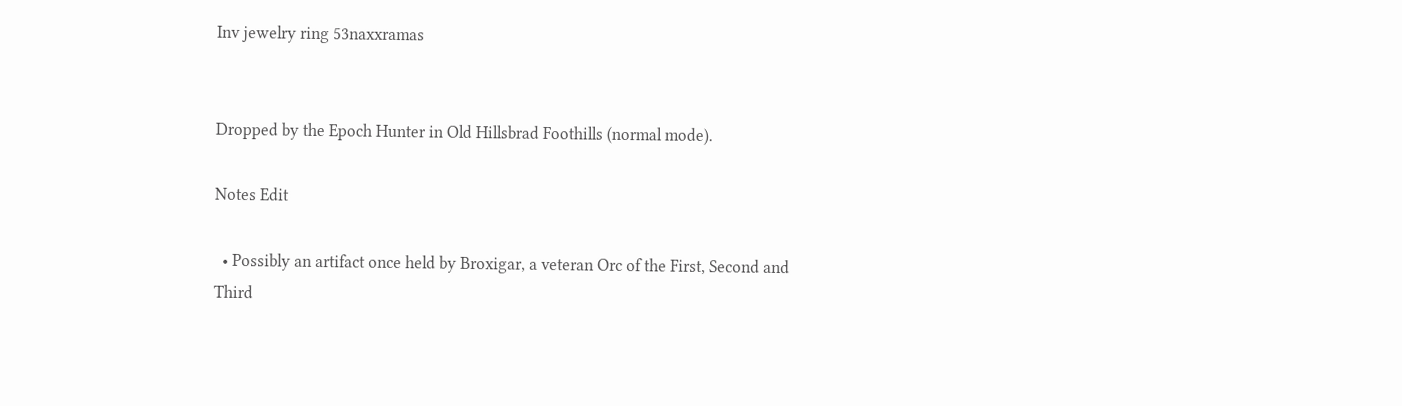Inv jewelry ring 53naxxramas


Dropped by the Epoch Hunter in Old Hillsbrad Foothills (normal mode).

Notes Edit

  • Possibly an artifact once held by Broxigar, a veteran Orc of the First, Second and Third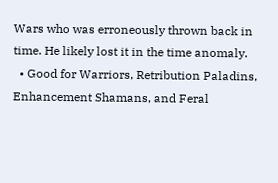Wars who was erroneously thrown back in time. He likely lost it in the time anomaly.
  • Good for Warriors, Retribution Paladins, Enhancement Shamans, and Feral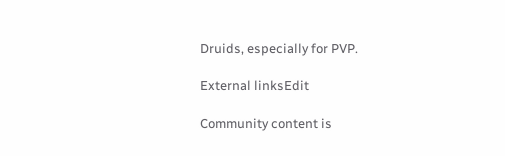Druids, especially for PVP.

External linksEdit

Community content is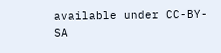available under CC-BY-SA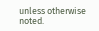unless otherwise noted.